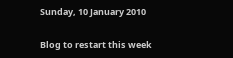Sunday, 10 January 2010

Blog to restart this week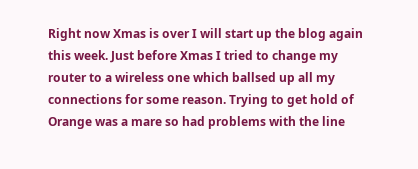Right now Xmas is over I will start up the blog again this week. Just before Xmas I tried to change my router to a wireless one which ballsed up all my connections for some reason. Trying to get hold of Orange was a mare so had problems with the line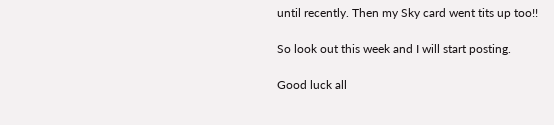until recently. Then my Sky card went tits up too!!

So look out this week and I will start posting.

Good luck all